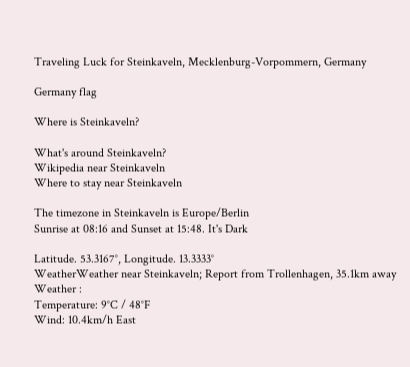Traveling Luck for Steinkaveln, Mecklenburg-Vorpommern, Germany

Germany flag

Where is Steinkaveln?

What's around Steinkaveln?
Wikipedia near Steinkaveln
Where to stay near Steinkaveln

The timezone in Steinkaveln is Europe/Berlin
Sunrise at 08:16 and Sunset at 15:48. It's Dark

Latitude. 53.3167°, Longitude. 13.3333°
WeatherWeather near Steinkaveln; Report from Trollenhagen, 35.1km away
Weather :
Temperature: 9°C / 48°F
Wind: 10.4km/h East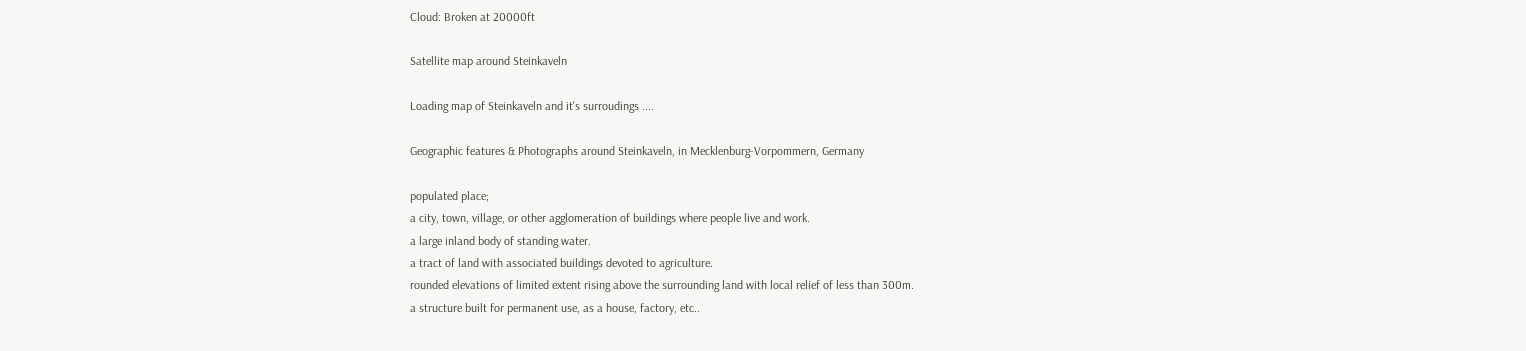Cloud: Broken at 20000ft

Satellite map around Steinkaveln

Loading map of Steinkaveln and it's surroudings ....

Geographic features & Photographs around Steinkaveln, in Mecklenburg-Vorpommern, Germany

populated place;
a city, town, village, or other agglomeration of buildings where people live and work.
a large inland body of standing water.
a tract of land with associated buildings devoted to agriculture.
rounded elevations of limited extent rising above the surrounding land with local relief of less than 300m.
a structure built for permanent use, as a house, factory, etc..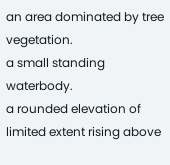an area dominated by tree vegetation.
a small standing waterbody.
a rounded elevation of limited extent rising above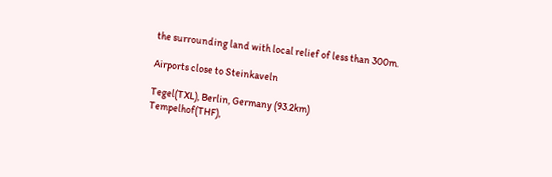the surrounding land with local relief of less than 300m.

Airports close to Steinkaveln

Tegel(TXL), Berlin, Germany (93.2km)
Tempelhof(THF),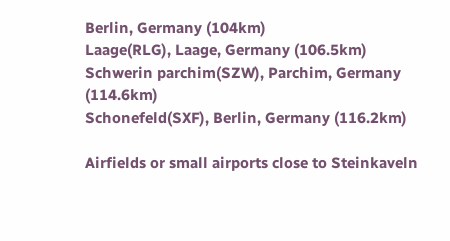Berlin, Germany (104km)
Laage(RLG), Laage, Germany (106.5km)
Schwerin parchim(SZW), Parchim, Germany (114.6km)
Schonefeld(SXF), Berlin, Germany (116.2km)

Airfields or small airports close to Steinkaveln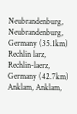Neubrandenburg, Neubrandenburg, Germany (35.1km)
Rechlin larz, Rechlin-laerz, Germany (42.7km)
Anklam, Anklam,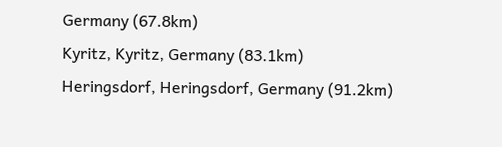Germany (67.8km)
Kyritz, Kyritz, Germany (83.1km)
Heringsdorf, Heringsdorf, Germany (91.2km)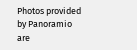Photos provided by Panoramio are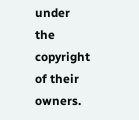under the copyright of their owners.